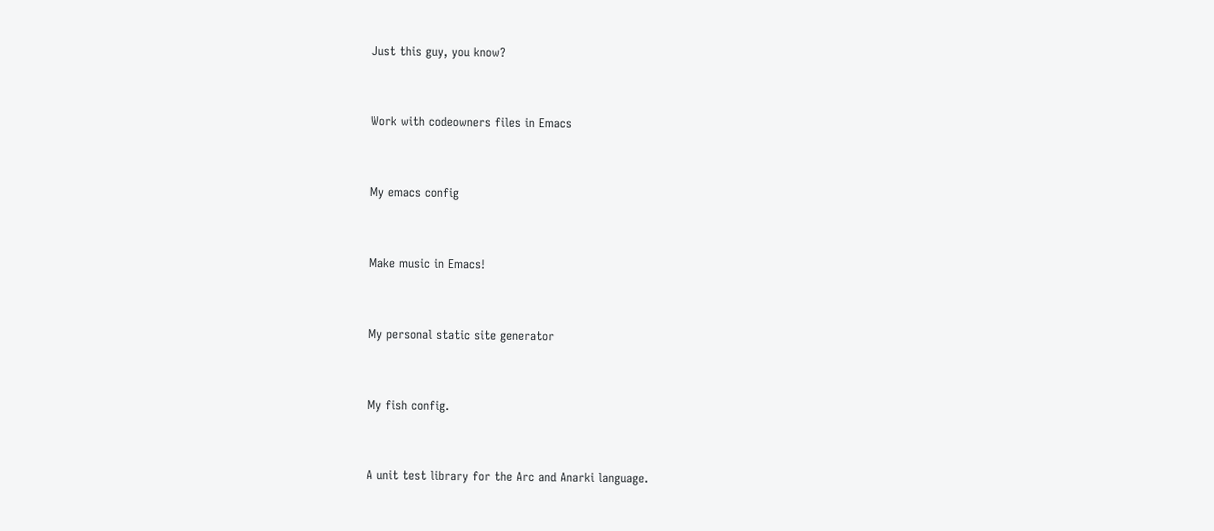Just this guy, you know?


Work with codeowners files in Emacs


My emacs config


Make music in Emacs!


My personal static site generator


My fish config.


A unit test library for the Arc and Anarki language.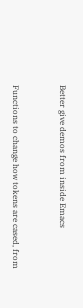Better give demos from inside Emacs


Functions to change how tokens are cased, from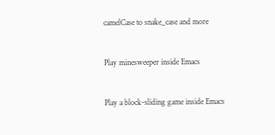camelCase to snake_case and more


Play minesweeper inside Emacs


Play a block-sliding game inside Emacs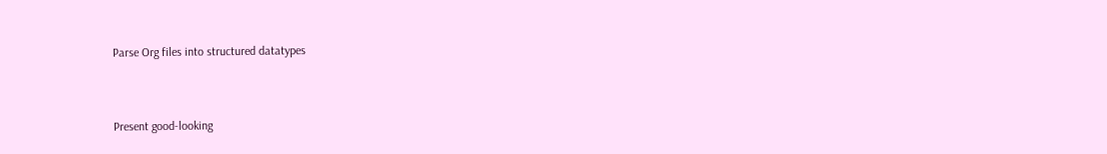Parse Org files into structured datatypes


Present good-looking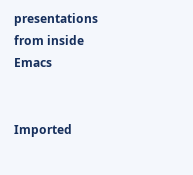presentations from inside Emacs


Imported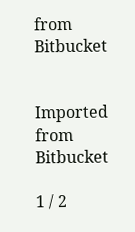from Bitbucket


Imported from Bitbucket

1 / 2